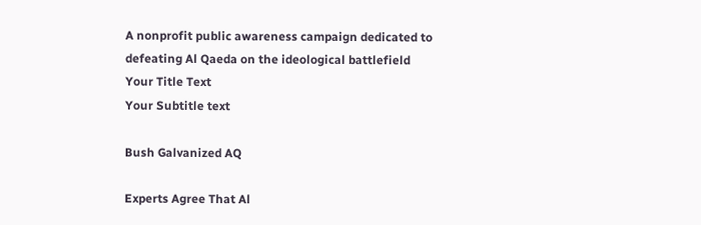A nonprofit public awareness campaign dedicated to
defeating Al Qaeda on the ideological battlefield
Your Title Text
Your Subtitle text

Bush Galvanized AQ

Experts Agree That Al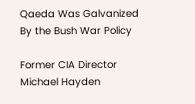Qaeda Was Galvanized By the Bush War Policy

Former CIA Director Michael Hayden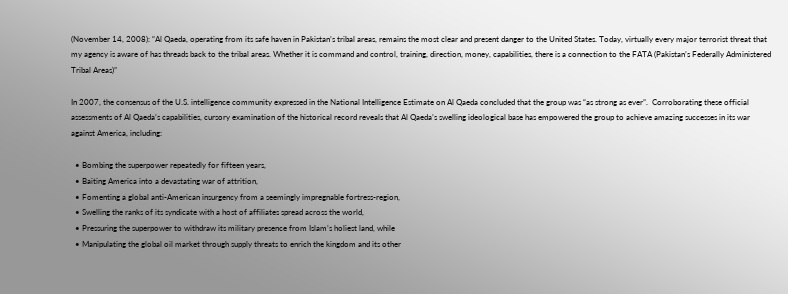(November 14, 2008): “Al Qaeda, operating from its safe haven in Pakistan’s tribal areas, remains the most clear and present danger to the United States. Today, virtually every major terrorist threat that my agency is aware of has threads back to the tribal areas. Whether it is command and control, training, direction, money, capabilities, there is a connection to the FATA (Pakistan’s Federally Administered Tribal Areas)”

In 2007, the consensus of the U.S. intelligence community expressed in the National Intelligence Estimate on Al Qaeda concluded that the group was “as strong as ever”.  Corroborating these official assessments of Al Qaeda’s capabilities, cursory examination of the historical record reveals that Al Qaeda’s swelling ideological base has empowered the group to achieve amazing successes in its war against America, including:

  • Bombing the superpower repeatedly for fifteen years,
  • Baiting America into a devastating war of attrition,
  • Fomenting a global anti-American insurgency from a seemingly impregnable fortress-region,
  • Swelling the ranks of its syndicate with a host of affiliates spread across the world,
  • Pressuring the superpower to withdraw its military presence from Islam’s holiest land, while
  • Manipulating the global oil market through supply threats to enrich the kingdom and its other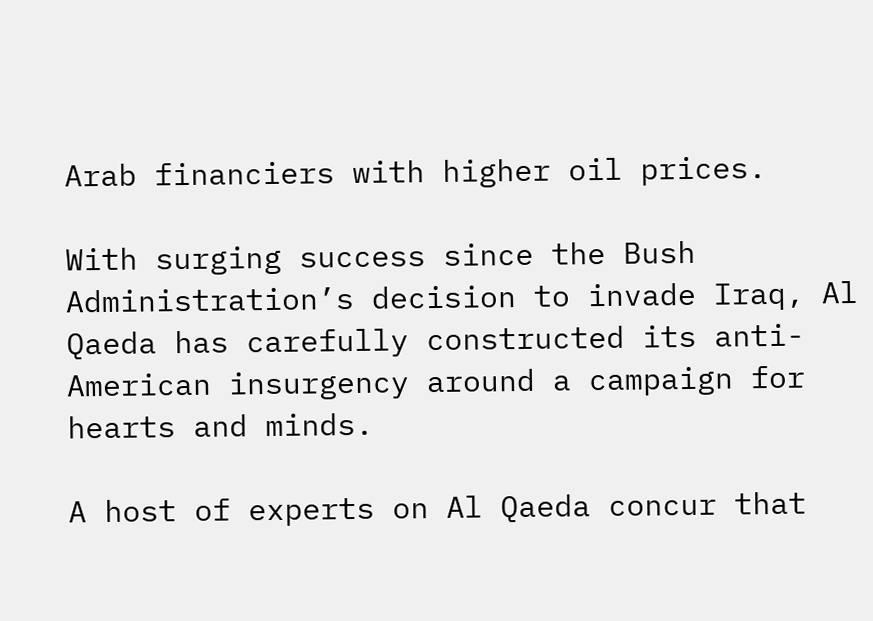Arab financiers with higher oil prices.

With surging success since the Bush Administration’s decision to invade Iraq, Al Qaeda has carefully constructed its anti-American insurgency around a campaign for hearts and minds.

A host of experts on Al Qaeda concur that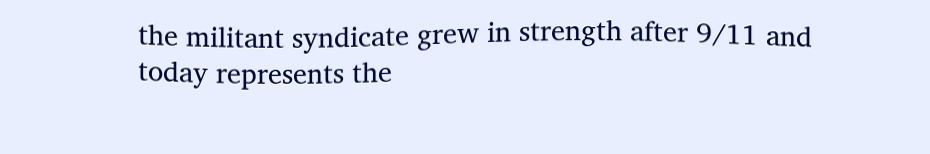the militant syndicate grew in strength after 9/11 and today represents the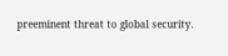preeminent threat to global security.